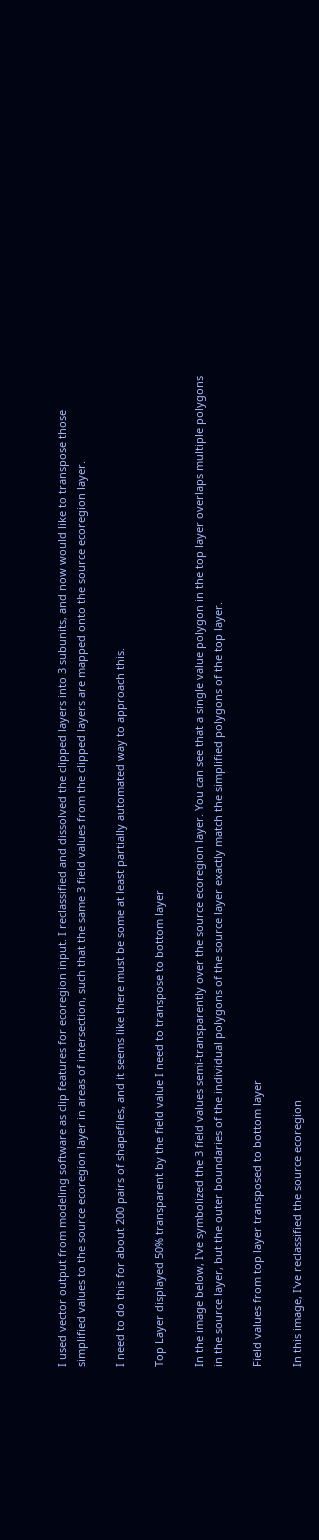I used vector output from modeling software as clip features for ecoregion input. I reclassified and dissolved the clipped layers into 3 subunits, and now would like to transpose those simplified values to the source ecoregion layer in areas of intersection, such that the same 3 field values from the clipped layers are mapped onto the source ecoregion layer.

I need to do this for about 200 pairs of shapefiles, and it seems like there must be some at least partially automated way to approach this.

Top Layer displayed 50% transparent by the field value I need to transpose to bottom layer

In the image below, I've symbolized the 3 field values semi-transparently over the source ecoregion layer. You can see that a single value polygon in the top layer overlaps multiple polygons in the source layer, but the outer boundaries of the individual polygons of the source layer exactly match the simplified polygons of the top layer.

Field values from top layer transposed to bottom layer

In this image, I've reclassified the source ecoregion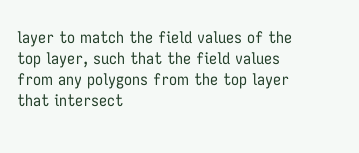layer to match the field values of the top layer, such that the field values from any polygons from the top layer that intersect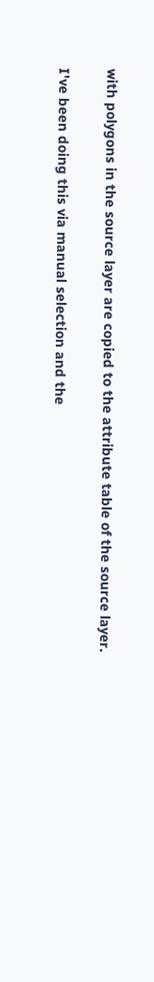with polygons in the source layer are copied to the attribute table of the source layer.

I've been doing this via manual selection and the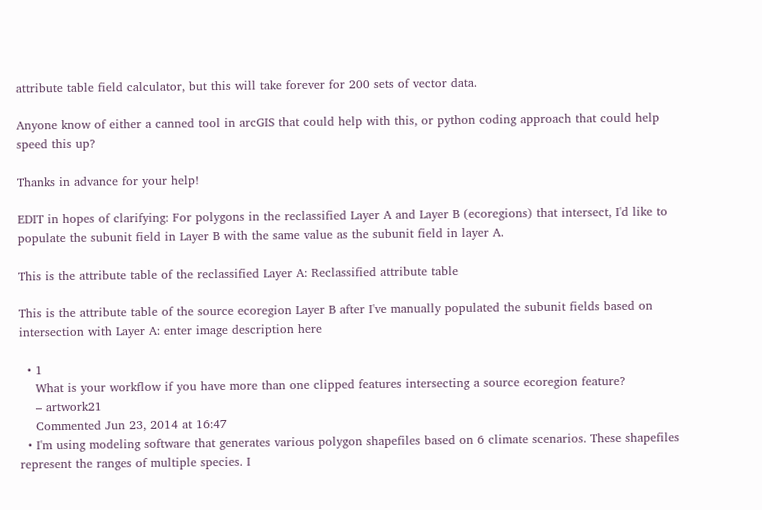attribute table field calculator, but this will take forever for 200 sets of vector data.

Anyone know of either a canned tool in arcGIS that could help with this, or python coding approach that could help speed this up?

Thanks in advance for your help!

EDIT in hopes of clarifying: For polygons in the reclassified Layer A and Layer B (ecoregions) that intersect, I'd like to populate the subunit field in Layer B with the same value as the subunit field in layer A.

This is the attribute table of the reclassified Layer A: Reclassified attribute table

This is the attribute table of the source ecoregion Layer B after I've manually populated the subunit fields based on intersection with Layer A: enter image description here

  • 1
    What is your workflow if you have more than one clipped features intersecting a source ecoregion feature?
    – artwork21
    Commented Jun 23, 2014 at 16:47
  • I'm using modeling software that generates various polygon shapefiles based on 6 climate scenarios. These shapefiles represent the ranges of multiple species. I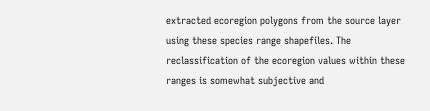extracted ecoregion polygons from the source layer using these species range shapefiles. The reclassification of the ecoregion values within these ranges is somewhat subjective and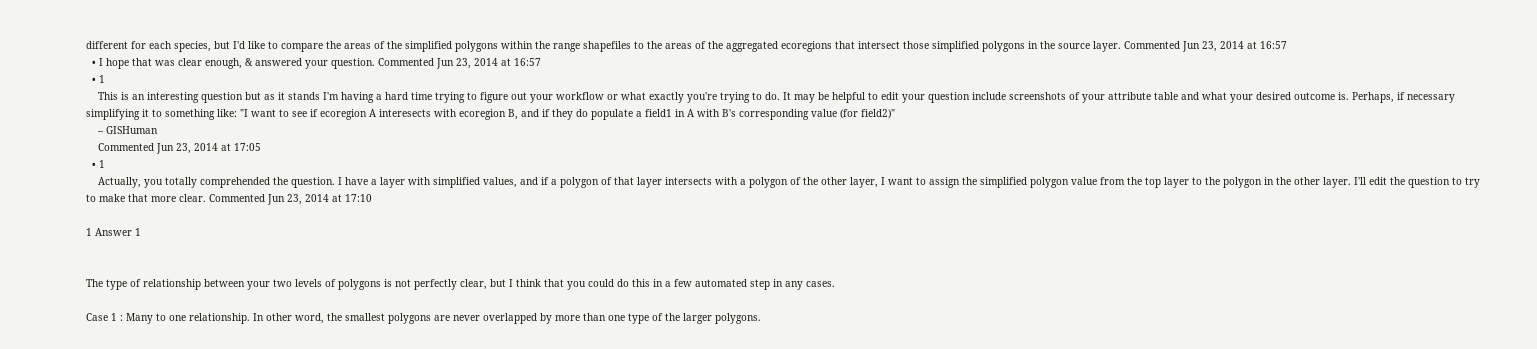different for each species, but I'd like to compare the areas of the simplified polygons within the range shapefiles to the areas of the aggregated ecoregions that intersect those simplified polygons in the source layer. Commented Jun 23, 2014 at 16:57
  • I hope that was clear enough, & answered your question. Commented Jun 23, 2014 at 16:57
  • 1
    This is an interesting question but as it stands I'm having a hard time trying to figure out your workflow or what exactly you're trying to do. It may be helpful to edit your question include screenshots of your attribute table and what your desired outcome is. Perhaps, if necessary simplifying it to something like: "I want to see if ecoregion A interesects with ecoregion B, and if they do populate a field1 in A with B's corresponding value (for field2)"
    – GISHuman
    Commented Jun 23, 2014 at 17:05
  • 1
    Actually, you totally comprehended the question. I have a layer with simplified values, and if a polygon of that layer intersects with a polygon of the other layer, I want to assign the simplified polygon value from the top layer to the polygon in the other layer. I'll edit the question to try to make that more clear. Commented Jun 23, 2014 at 17:10

1 Answer 1


The type of relationship between your two levels of polygons is not perfectly clear, but I think that you could do this in a few automated step in any cases.

Case 1 : Many to one relationship. In other word, the smallest polygons are never overlapped by more than one type of the larger polygons.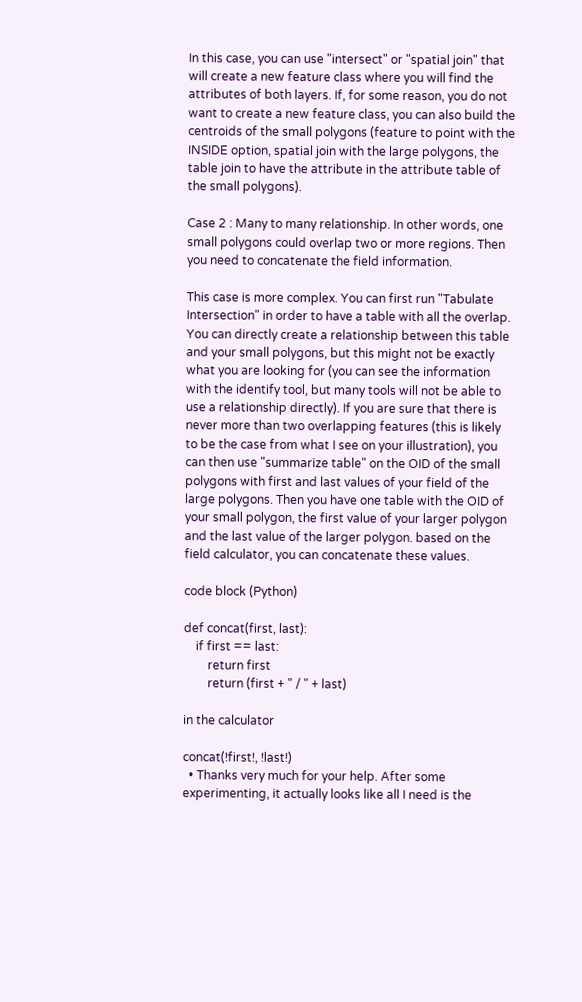In this case, you can use "intersect" or "spatial join" that will create a new feature class where you will find the attributes of both layers. If, for some reason, you do not want to create a new feature class, you can also build the centroids of the small polygons (feature to point with the INSIDE option, spatial join with the large polygons, the table join to have the attribute in the attribute table of the small polygons).

Case 2 : Many to many relationship. In other words, one small polygons could overlap two or more regions. Then you need to concatenate the field information.

This case is more complex. You can first run "Tabulate Intersection" in order to have a table with all the overlap. You can directly create a relationship between this table and your small polygons, but this might not be exactly what you are looking for (you can see the information with the identify tool, but many tools will not be able to use a relationship directly). If you are sure that there is never more than two overlapping features (this is likely to be the case from what I see on your illustration), you can then use "summarize table" on the OID of the small polygons with first and last values of your field of the large polygons. Then you have one table with the OID of your small polygon, the first value of your larger polygon and the last value of the larger polygon. based on the field calculator, you can concatenate these values.

code block (Python)

def concat(first, last):
    if first == last:
        return first
        return (first + " / " + last)

in the calculator

concat(!first!, !last!)
  • Thanks very much for your help. After some experimenting, it actually looks like all I need is the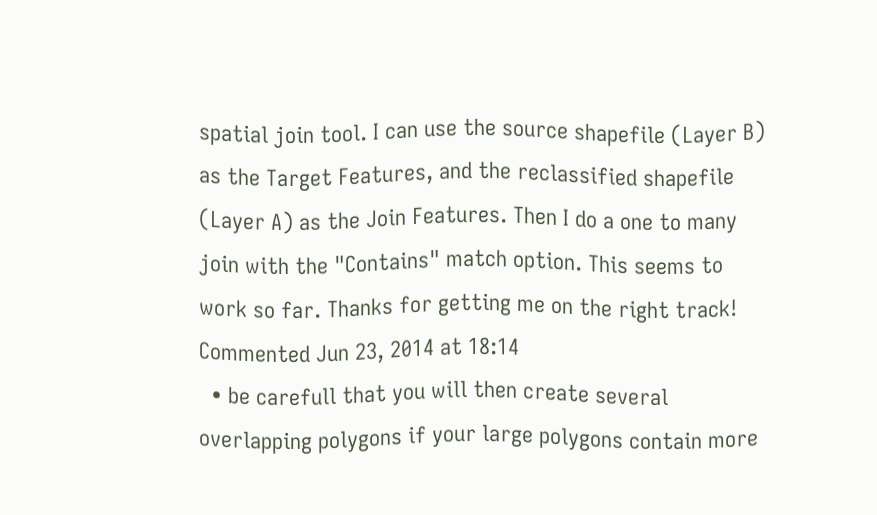spatial join tool. I can use the source shapefile (Layer B) as the Target Features, and the reclassified shapefile (Layer A) as the Join Features. Then I do a one to many join with the "Contains" match option. This seems to work so far. Thanks for getting me on the right track! Commented Jun 23, 2014 at 18:14
  • be carefull that you will then create several overlapping polygons if your large polygons contain more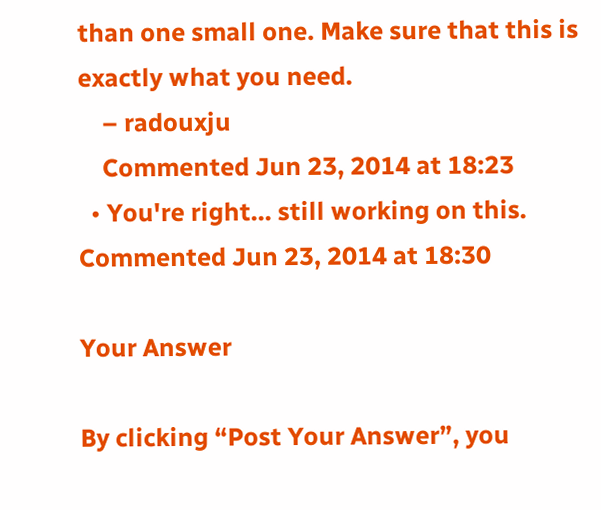than one small one. Make sure that this is exactly what you need.
    – radouxju
    Commented Jun 23, 2014 at 18:23
  • You're right... still working on this. Commented Jun 23, 2014 at 18:30

Your Answer

By clicking “Post Your Answer”, you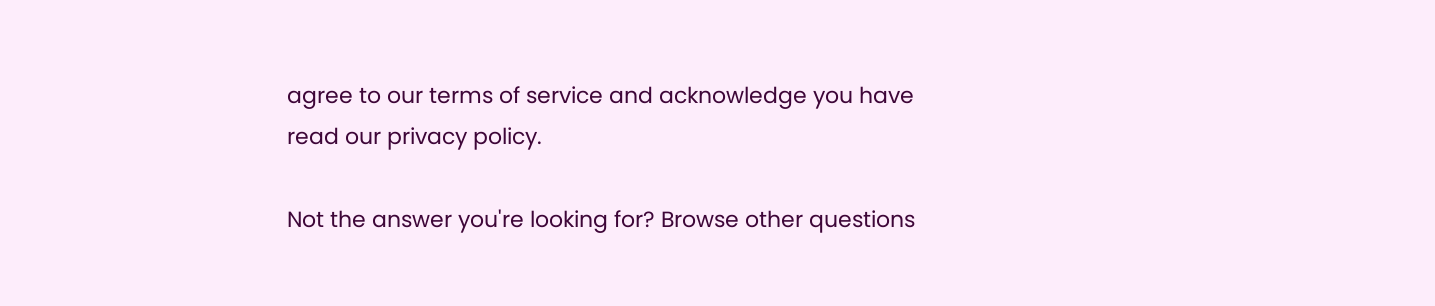agree to our terms of service and acknowledge you have read our privacy policy.

Not the answer you're looking for? Browse other questions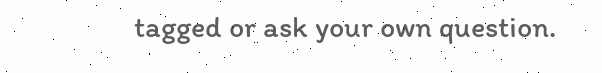tagged or ask your own question.